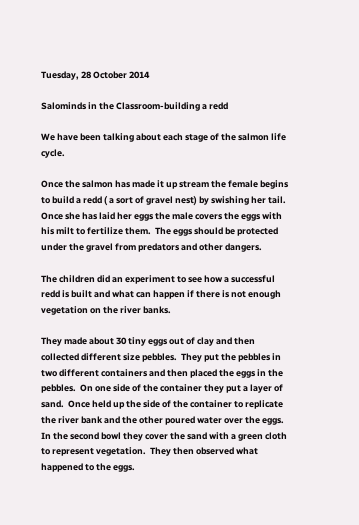Tuesday, 28 October 2014

Salominds in the Classroom-building a redd

We have been talking about each stage of the salmon life cycle.

Once the salmon has made it up stream the female begins to build a redd ( a sort of gravel nest) by swishing her tail.  Once she has laid her eggs the male covers the eggs with his milt to fertilize them.  The eggs should be protected under the gravel from predators and other dangers.

The children did an experiment to see how a successful redd is built and what can happen if there is not enough vegetation on the river banks.

They made about 30 tiny eggs out of clay and then collected different size pebbles.  They put the pebbles in two different containers and then placed the eggs in the pebbles.  On one side of the container they put a layer of sand.  Once held up the side of the container to replicate the river bank and the other poured water over the eggs.  In the second bowl they cover the sand with a green cloth to represent vegetation.  They then observed what happened to the eggs.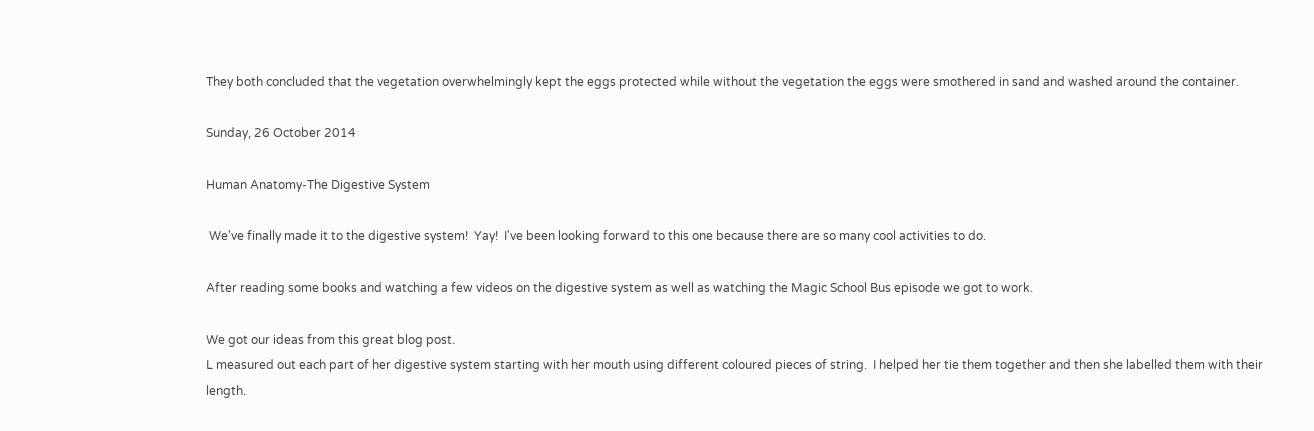They both concluded that the vegetation overwhelmingly kept the eggs protected while without the vegetation the eggs were smothered in sand and washed around the container.

Sunday, 26 October 2014

Human Anatomy-The Digestive System

 We've finally made it to the digestive system!  Yay!  I've been looking forward to this one because there are so many cool activities to do.

After reading some books and watching a few videos on the digestive system as well as watching the Magic School Bus episode we got to work.

We got our ideas from this great blog post.
L measured out each part of her digestive system starting with her mouth using different coloured pieces of string.  I helped her tie them together and then she labelled them with their length.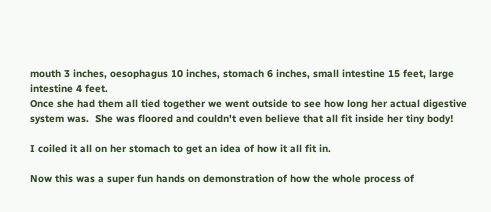mouth 3 inches, oesophagus 10 inches, stomach 6 inches, small intestine 15 feet, large intestine 4 feet.
Once she had them all tied together we went outside to see how long her actual digestive system was.  She was floored and couldn't even believe that all fit inside her tiny body!

I coiled it all on her stomach to get an idea of how it all fit in.

Now this was a super fun hands on demonstration of how the whole process of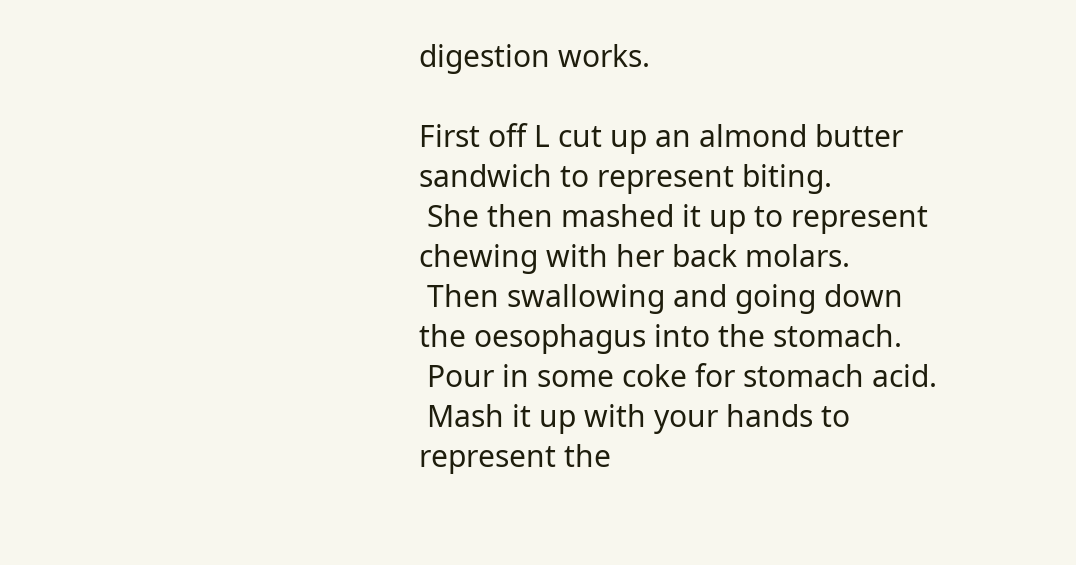digestion works.

First off L cut up an almond butter sandwich to represent biting.
 She then mashed it up to represent chewing with her back molars.
 Then swallowing and going down the oesophagus into the stomach.
 Pour in some coke for stomach acid.
 Mash it up with your hands to represent the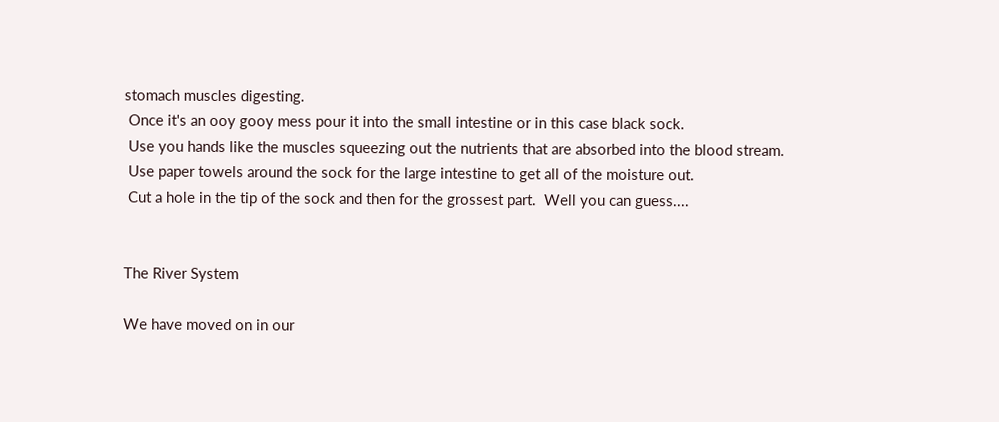stomach muscles digesting.
 Once it's an ooy gooy mess pour it into the small intestine or in this case black sock.
 Use you hands like the muscles squeezing out the nutrients that are absorbed into the blood stream.
 Use paper towels around the sock for the large intestine to get all of the moisture out.
 Cut a hole in the tip of the sock and then for the grossest part.  Well you can guess....


The River System

We have moved on in our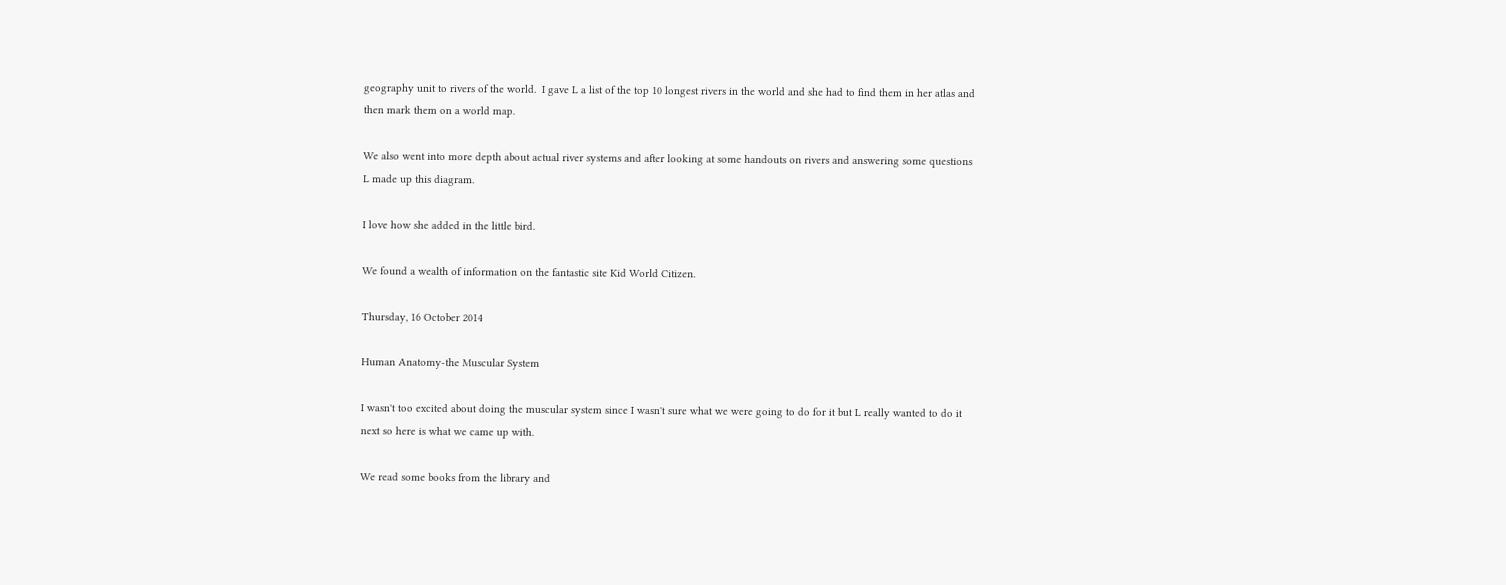geography unit to rivers of the world.  I gave L a list of the top 10 longest rivers in the world and she had to find them in her atlas and then mark them on a world map.

We also went into more depth about actual river systems and after looking at some handouts on rivers and answering some questions L made up this diagram.

I love how she added in the little bird.

We found a wealth of information on the fantastic site Kid World Citizen.

Thursday, 16 October 2014

Human Anatomy-the Muscular System

I wasn't too excited about doing the muscular system since I wasn't sure what we were going to do for it but L really wanted to do it next so here is what we came up with.

We read some books from the library and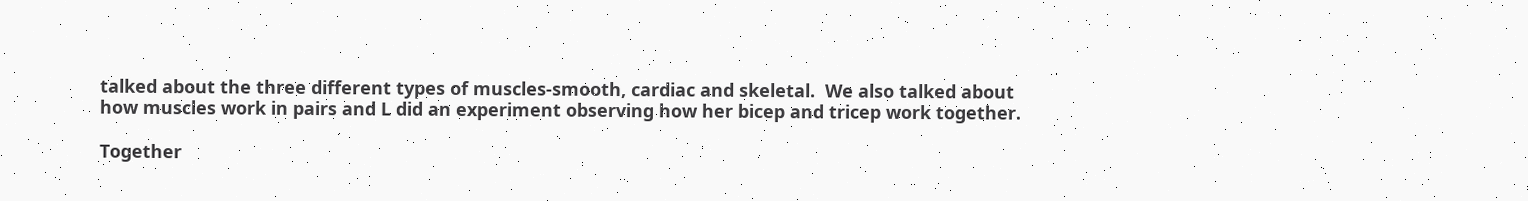talked about the three different types of muscles-smooth, cardiac and skeletal.  We also talked about how muscles work in pairs and L did an experiment observing how her bicep and tricep work together.

Together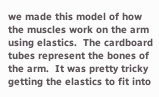we made this model of how the muscles work on the arm using elastics.  The cardboard tubes represent the bones of the arm.  It was pretty tricky getting the elastics to fit into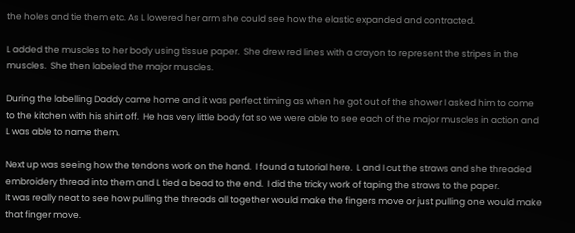the holes and tie them etc. As L lowered her arm she could see how the elastic expanded and contracted.

L added the muscles to her body using tissue paper.  She drew red lines with a crayon to represent the stripes in the muscles.  She then labeled the major muscles.

During the labelling Daddy came home and it was perfect timing as when he got out of the shower I asked him to come to the kitchen with his shirt off.  He has very little body fat so we were able to see each of the major muscles in action and L was able to name them.

Next up was seeing how the tendons work on the hand.  I found a tutorial here.  L and I cut the straws and she threaded embroidery thread into them and L tied a bead to the end.  I did the tricky work of taping the straws to the paper.
It was really neat to see how pulling the threads all together would make the fingers move or just pulling one would make that finger move.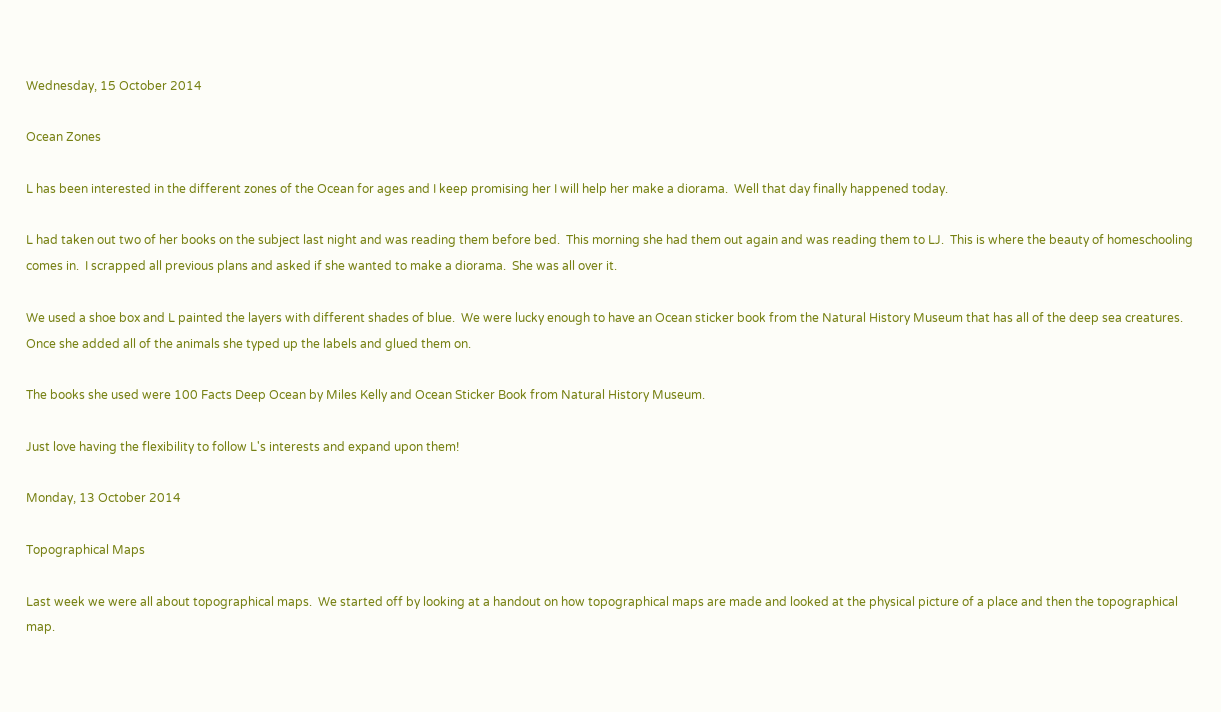Wednesday, 15 October 2014

Ocean Zones

L has been interested in the different zones of the Ocean for ages and I keep promising her I will help her make a diorama.  Well that day finally happened today.

L had taken out two of her books on the subject last night and was reading them before bed.  This morning she had them out again and was reading them to LJ.  This is where the beauty of homeschooling comes in.  I scrapped all previous plans and asked if she wanted to make a diorama.  She was all over it.

We used a shoe box and L painted the layers with different shades of blue.  We were lucky enough to have an Ocean sticker book from the Natural History Museum that has all of the deep sea creatures.  Once she added all of the animals she typed up the labels and glued them on.

The books she used were 100 Facts Deep Ocean by Miles Kelly and Ocean Sticker Book from Natural History Museum.

Just love having the flexibility to follow L's interests and expand upon them!

Monday, 13 October 2014

Topographical Maps

Last week we were all about topographical maps.  We started off by looking at a handout on how topographical maps are made and looked at the physical picture of a place and then the topographical map.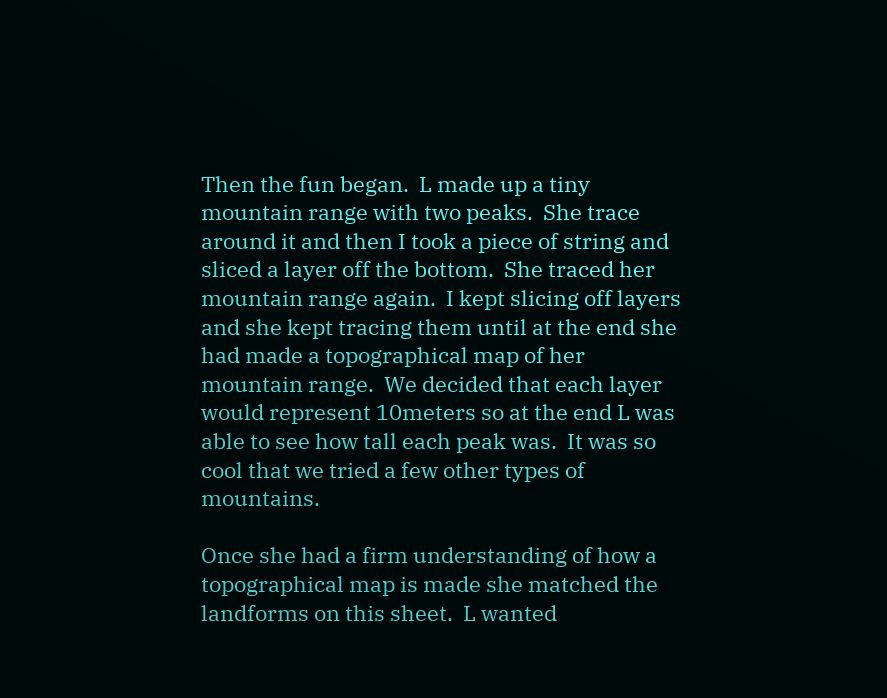Then the fun began.  L made up a tiny mountain range with two peaks.  She trace around it and then I took a piece of string and sliced a layer off the bottom.  She traced her mountain range again.  I kept slicing off layers and she kept tracing them until at the end she had made a topographical map of her mountain range.  We decided that each layer would represent 10meters so at the end L was able to see how tall each peak was.  It was so cool that we tried a few other types of mountains.

Once she had a firm understanding of how a topographical map is made she matched the landforms on this sheet.  L wanted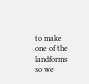to make one of the landforms so we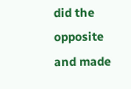did the opposite and made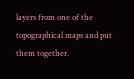layers from one of the topographical maps and put them together.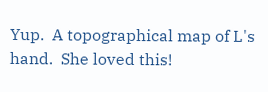Yup.  A topographical map of L's hand.  She loved this!